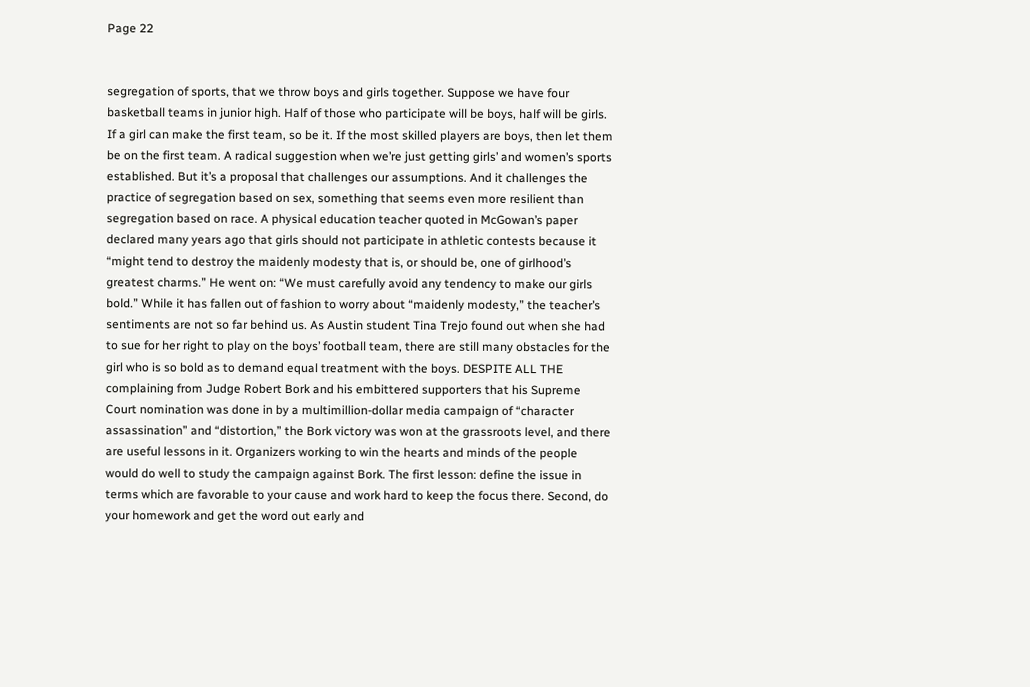Page 22


segregation of sports, that we throw boys and girls together. Suppose we have four basketball teams in junior high. Half of those who participate will be boys, half will be girls. If a girl can make the first team, so be it. If the most skilled players are boys, then let them be on the first team. A radical suggestion when we’re just getting girls’ and women’s sports established. But it’s a proposal that challenges our assumptions. And it challenges the practice of segregation based on sex, something that seems even more resilient than segregation based on race. A physical education teacher quoted in McGowan’s paper declared many years ago that girls should not participate in athletic contests because it “might tend to destroy the maidenly modesty that is, or should be, one of girlhood’s greatest charms.” He went on: “We must carefully avoid any tendency to make our girls bold.” While it has fallen out of fashion to worry about “maidenly modesty,” the teacher’s sentiments are not so far behind us. As Austin student Tina Trejo found out when she had to sue for her right to play on the boys’ football team, there are still many obstacles for the girl who is so bold as to demand equal treatment with the boys. DESPITE ALL THE complaining from Judge Robert Bork and his embittered supporters that his Supreme Court nomination was done in by a multimillion-dollar media campaign of “character assassination” and “distortion,” the Bork victory was won at the grassroots level, and there are useful lessons in it. Organizers working to win the hearts and minds of the people would do well to study the campaign against Bork. The first lesson: define the issue in terms which are favorable to your cause and work hard to keep the focus there. Second, do your homework and get the word out early and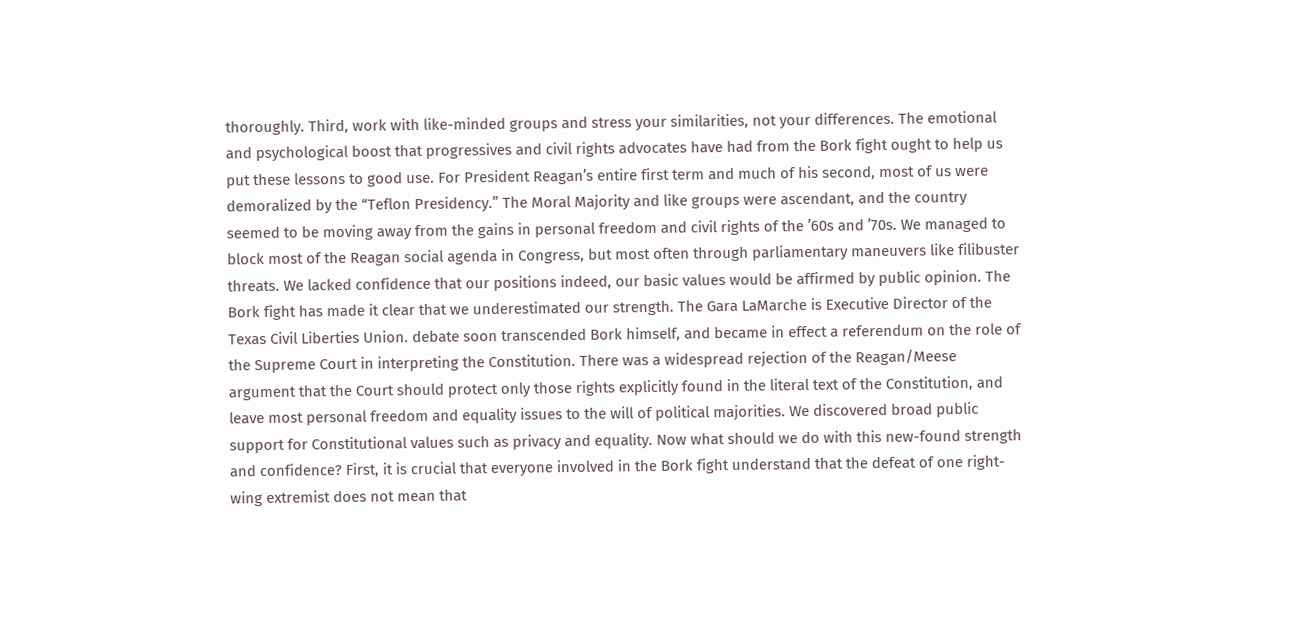thoroughly. Third, work with like-minded groups and stress your similarities, not your differences. The emotional and psychological boost that progressives and civil rights advocates have had from the Bork fight ought to help us put these lessons to good use. For President Reagan’s entire first term and much of his second, most of us were demoralized by the “Teflon Presidency.” The Moral Majority and like groups were ascendant, and the country seemed to be moving away from the gains in personal freedom and civil rights of the ’60s and ’70s. We managed to block most of the Reagan social agenda in Congress, but most often through parliamentary maneuvers like filibuster threats. We lacked confidence that our positions indeed, our basic values would be affirmed by public opinion. The Bork fight has made it clear that we underestimated our strength. The Gara LaMarche is Executive Director of the Texas Civil Liberties Union. debate soon transcended Bork himself, and became in effect a referendum on the role of the Supreme Court in interpreting the Constitution. There was a widespread rejection of the Reagan/Meese argument that the Court should protect only those rights explicitly found in the literal text of the Constitution, and leave most personal freedom and equality issues to the will of political majorities. We discovered broad public support for Constitutional values such as privacy and equality. Now what should we do with this new-found strength and confidence? First, it is crucial that everyone involved in the Bork fight understand that the defeat of one right-wing extremist does not mean that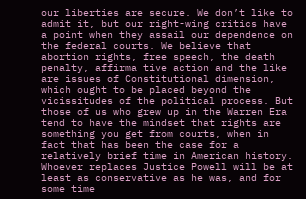our liberties are secure. We don’t like to admit it, but our right-wing critics have a point when they assail our dependence on the federal courts. We believe that abortion rights, free speech, the death penalty, affirma tive action and the like are issues of Constitutional dimension, which ought to be placed beyond the vicissitudes of the political process. But those of us who grew up in the Warren Era tend to have the mindset that rights are something you get from courts, when in fact that has been the case for a relatively brief time in American history. Whoever replaces Justice Powell will be at least as conservative as he was, and for some time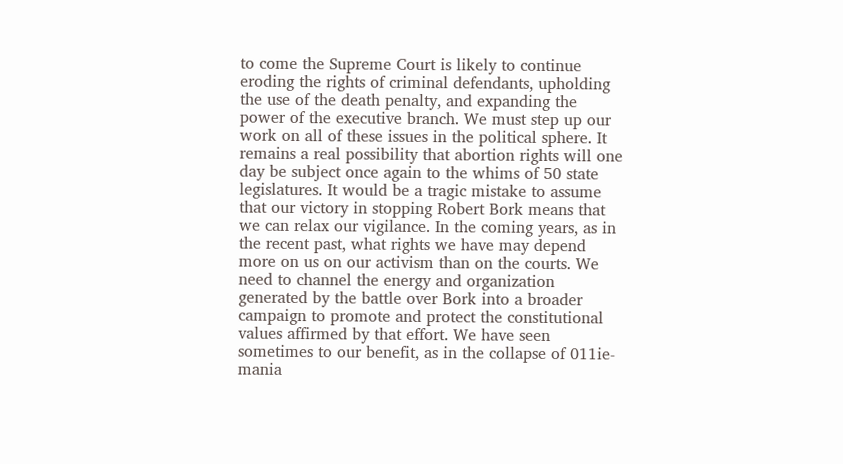to come the Supreme Court is likely to continue eroding the rights of criminal defendants, upholding the use of the death penalty, and expanding the power of the executive branch. We must step up our work on all of these issues in the political sphere. It remains a real possibility that abortion rights will one day be subject once again to the whims of 50 state legislatures. It would be a tragic mistake to assume that our victory in stopping Robert Bork means that we can relax our vigilance. In the coming years, as in the recent past, what rights we have may depend more on us on our activism than on the courts. We need to channel the energy and organization generated by the battle over Bork into a broader campaign to promote and protect the constitutional values affirmed by that effort. We have seen sometimes to our benefit, as in the collapse of 011ie-mania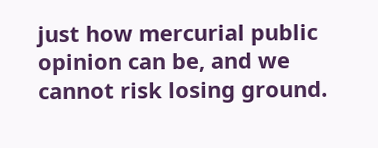just how mercurial public opinion can be, and we cannot risk losing ground.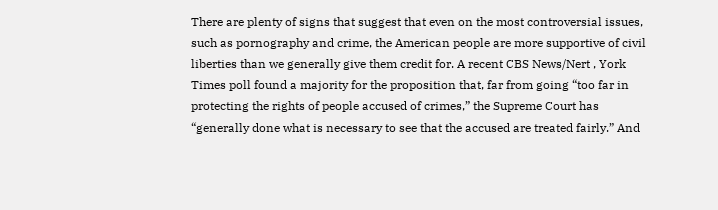There are plenty of signs that suggest that even on the most controversial issues, such as pornography and crime, the American people are more supportive of civil liberties than we generally give them credit for. A recent CBS News/Nert , York Times poll found a majority for the proposition that, far from going “too far in protecting the rights of people accused of crimes,” the Supreme Court has “generally done what is necessary to see that the accused are treated fairly.” And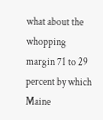what about the whopping margin 71 to 29 percent by which Maine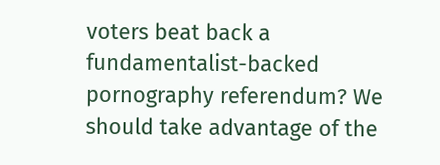voters beat back a fundamentalist-backed pornography referendum? We should take advantage of the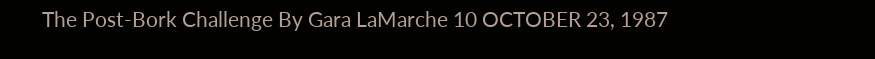The Post-Bork Challenge By Gara LaMarche 10 OCTOBER 23, 1987